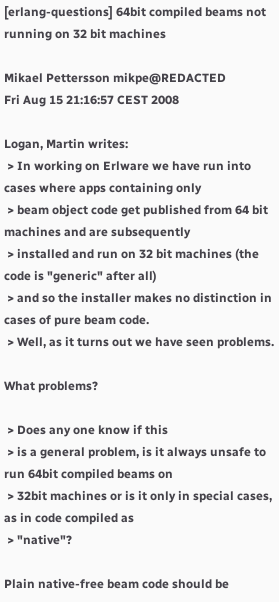[erlang-questions] 64bit compiled beams not running on 32 bit machines

Mikael Pettersson mikpe@REDACTED
Fri Aug 15 21:16:57 CEST 2008

Logan, Martin writes:
 > In working on Erlware we have run into cases where apps containing only
 > beam object code get published from 64 bit machines and are subsequently
 > installed and run on 32 bit machines (the code is "generic" after all)
 > and so the installer makes no distinction in cases of pure beam code.
 > Well, as it turns out we have seen problems.

What problems?

 > Does any one know if this
 > is a general problem, is it always unsafe to run 64bit compiled beams on
 > 32bit machines or is it only in special cases, as in code compiled as
 > "native"?

Plain native-free beam code should be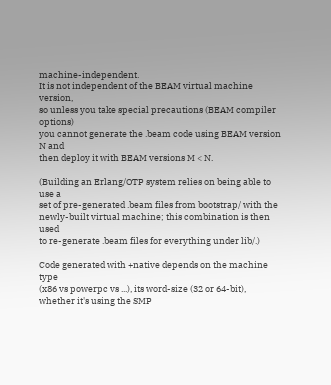machine-independent.
It is not independent of the BEAM virtual machine version,
so unless you take special precautions (BEAM compiler options)
you cannot generate the .beam code using BEAM version N and
then deploy it with BEAM versions M < N.

(Building an Erlang/OTP system relies on being able to use a
set of pre-generated .beam files from bootstrap/ with the
newly-built virtual machine; this combination is then used
to re-generate .beam files for everything under lib/.)

Code generated with +native depends on the machine type
(x86 vs powerpc vs ...), its word-size (32 or 64-bit),
whether it's using the SMP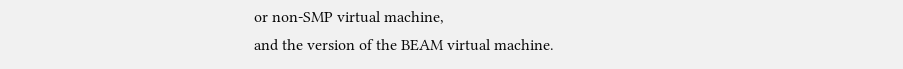or non-SMP virtual machine,
and the version of the BEAM virtual machine.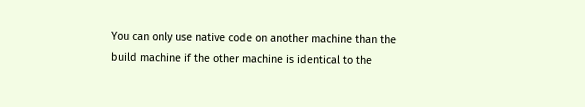You can only use native code on another machine than the
build machine if the other machine is identical to the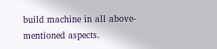build machine in all above-mentioned aspects.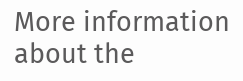More information about the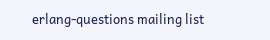erlang-questions mailing list